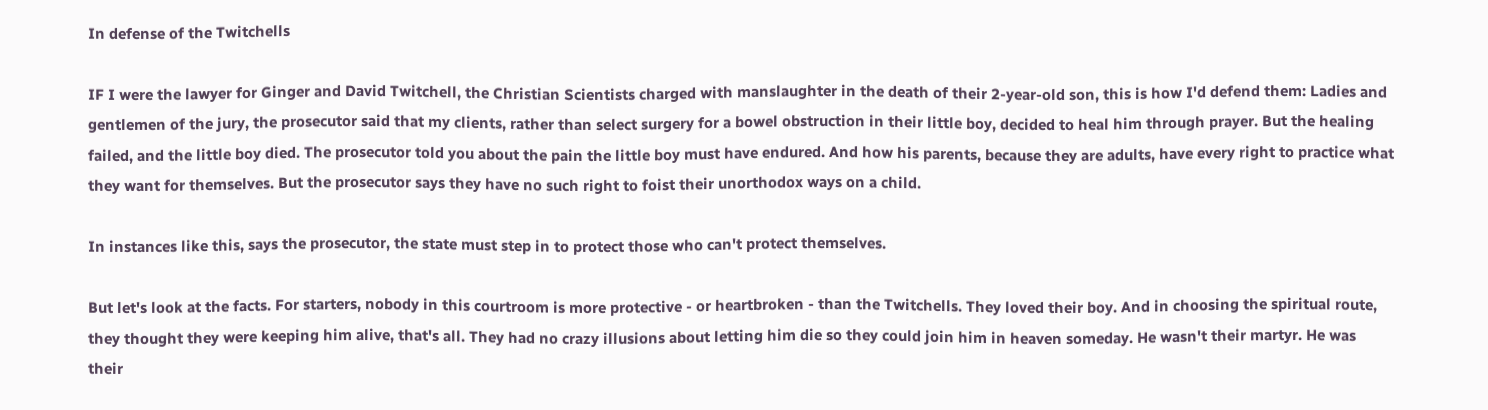In defense of the Twitchells

IF I were the lawyer for Ginger and David Twitchell, the Christian Scientists charged with manslaughter in the death of their 2-year-old son, this is how I'd defend them: Ladies and gentlemen of the jury, the prosecutor said that my clients, rather than select surgery for a bowel obstruction in their little boy, decided to heal him through prayer. But the healing failed, and the little boy died. The prosecutor told you about the pain the little boy must have endured. And how his parents, because they are adults, have every right to practice what they want for themselves. But the prosecutor says they have no such right to foist their unorthodox ways on a child.

In instances like this, says the prosecutor, the state must step in to protect those who can't protect themselves.

But let's look at the facts. For starters, nobody in this courtroom is more protective - or heartbroken - than the Twitchells. They loved their boy. And in choosing the spiritual route, they thought they were keeping him alive, that's all. They had no crazy illusions about letting him die so they could join him in heaven someday. He wasn't their martyr. He was their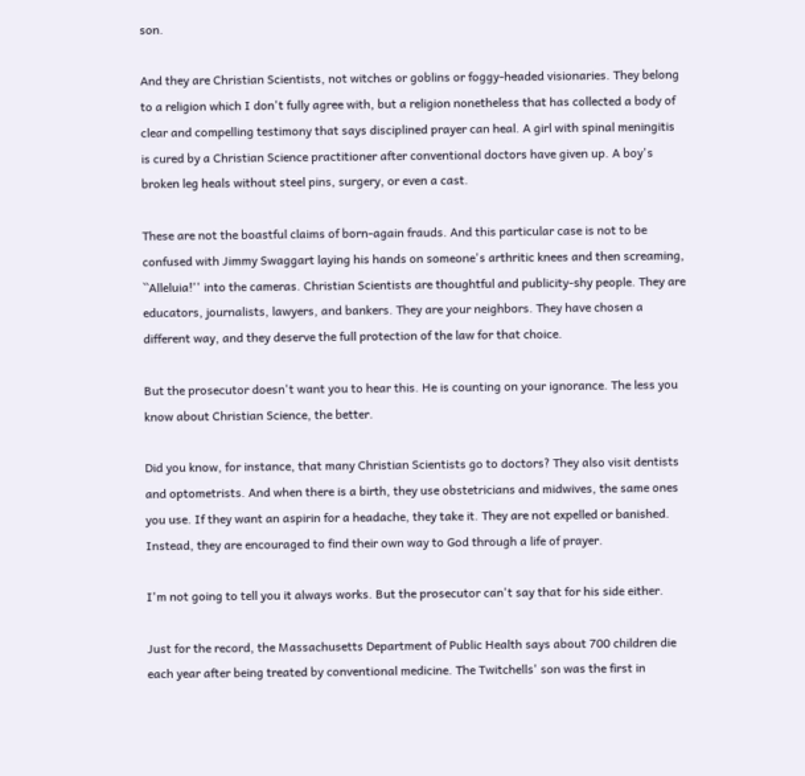son.

And they are Christian Scientists, not witches or goblins or foggy-headed visionaries. They belong to a religion which I don't fully agree with, but a religion nonetheless that has collected a body of clear and compelling testimony that says disciplined prayer can heal. A girl with spinal meningitis is cured by a Christian Science practitioner after conventional doctors have given up. A boy's broken leg heals without steel pins, surgery, or even a cast.

These are not the boastful claims of born-again frauds. And this particular case is not to be confused with Jimmy Swaggart laying his hands on someone's arthritic knees and then screaming, ``Alleluia!'' into the cameras. Christian Scientists are thoughtful and publicity-shy people. They are educators, journalists, lawyers, and bankers. They are your neighbors. They have chosen a different way, and they deserve the full protection of the law for that choice.

But the prosecutor doesn't want you to hear this. He is counting on your ignorance. The less you know about Christian Science, the better.

Did you know, for instance, that many Christian Scientists go to doctors? They also visit dentists and optometrists. And when there is a birth, they use obstetricians and midwives, the same ones you use. If they want an aspirin for a headache, they take it. They are not expelled or banished. Instead, they are encouraged to find their own way to God through a life of prayer.

I'm not going to tell you it always works. But the prosecutor can't say that for his side either.

Just for the record, the Massachusetts Department of Public Health says about 700 children die each year after being treated by conventional medicine. The Twitchells' son was the first in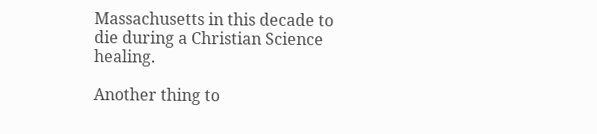Massachusetts in this decade to die during a Christian Science healing.

Another thing to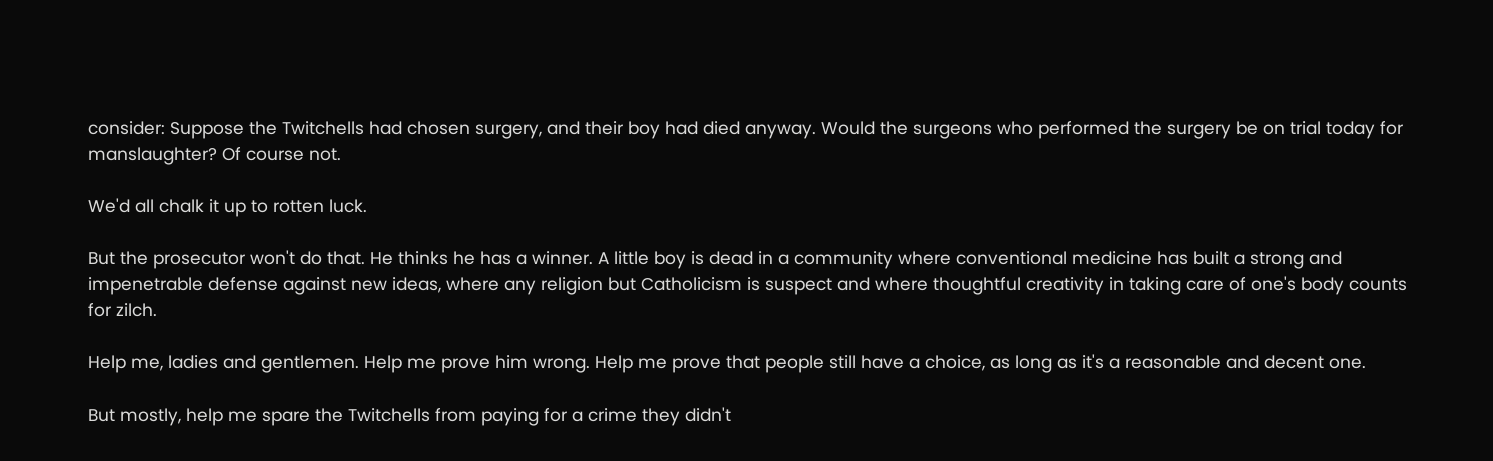consider: Suppose the Twitchells had chosen surgery, and their boy had died anyway. Would the surgeons who performed the surgery be on trial today for manslaughter? Of course not.

We'd all chalk it up to rotten luck.

But the prosecutor won't do that. He thinks he has a winner. A little boy is dead in a community where conventional medicine has built a strong and impenetrable defense against new ideas, where any religion but Catholicism is suspect and where thoughtful creativity in taking care of one's body counts for zilch.

Help me, ladies and gentlemen. Help me prove him wrong. Help me prove that people still have a choice, as long as it's a reasonable and decent one.

But mostly, help me spare the Twitchells from paying for a crime they didn't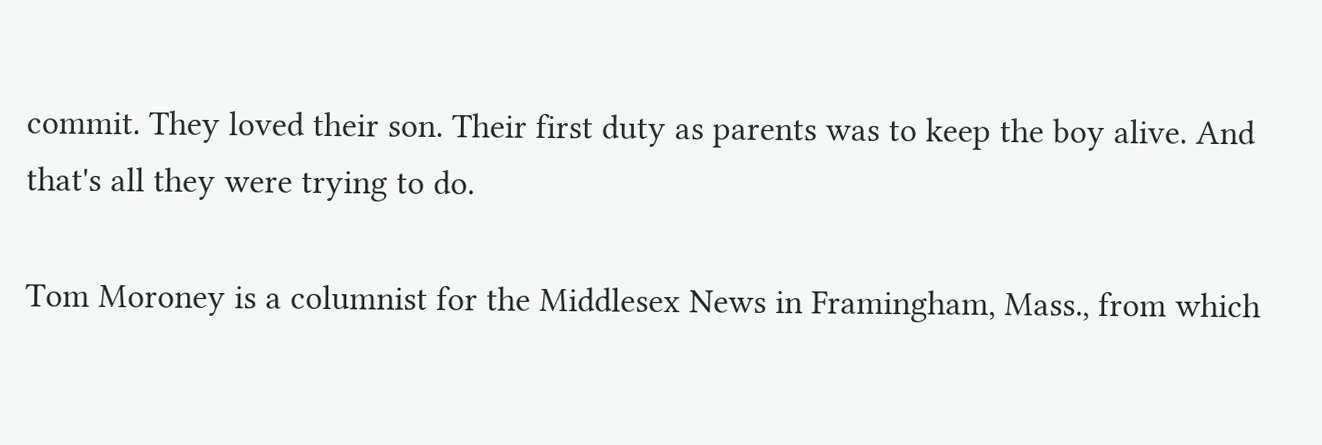commit. They loved their son. Their first duty as parents was to keep the boy alive. And that's all they were trying to do.

Tom Moroney is a columnist for the Middlesex News in Framingham, Mass., from which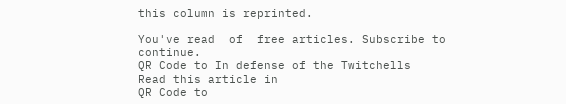this column is reprinted.

You've read  of  free articles. Subscribe to continue.
QR Code to In defense of the Twitchells
Read this article in
QR Code to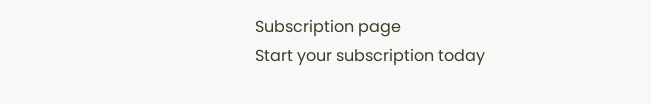Subscription page
Start your subscription today